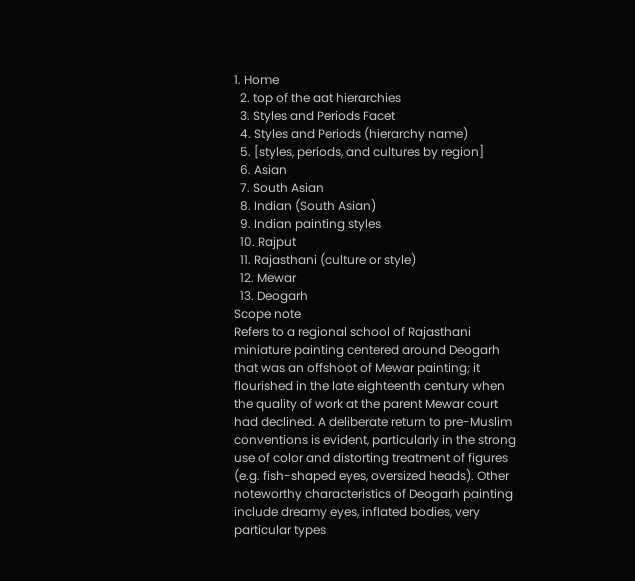1. Home
  2. top of the aat hierarchies
  3. Styles and Periods Facet
  4. Styles and Periods (hierarchy name)
  5. [styles, periods, and cultures by region]
  6. Asian
  7. South Asian
  8. Indian (South Asian)
  9. Indian painting styles
  10. Rajput
  11. Rajasthani (culture or style)
  12. Mewar
  13. Deogarh
Scope note
Refers to a regional school of Rajasthani miniature painting centered around Deogarh that was an offshoot of Mewar painting; it flourished in the late eighteenth century when the quality of work at the parent Mewar court had declined. A deliberate return to pre-Muslim conventions is evident, particularly in the strong use of color and distorting treatment of figures (e.g. fish-shaped eyes, oversized heads). Other noteworthy characteristics of Deogarh painting include dreamy eyes, inflated bodies, very particular types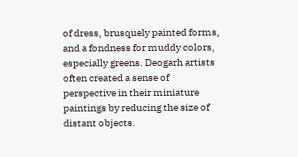of dress, brusquely painted forms, and a fondness for muddy colors, especially greens. Deogarh artists often created a sense of perspective in their miniature paintings by reducing the size of distant objects.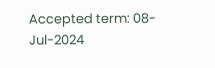Accepted term: 08-Jul-2024